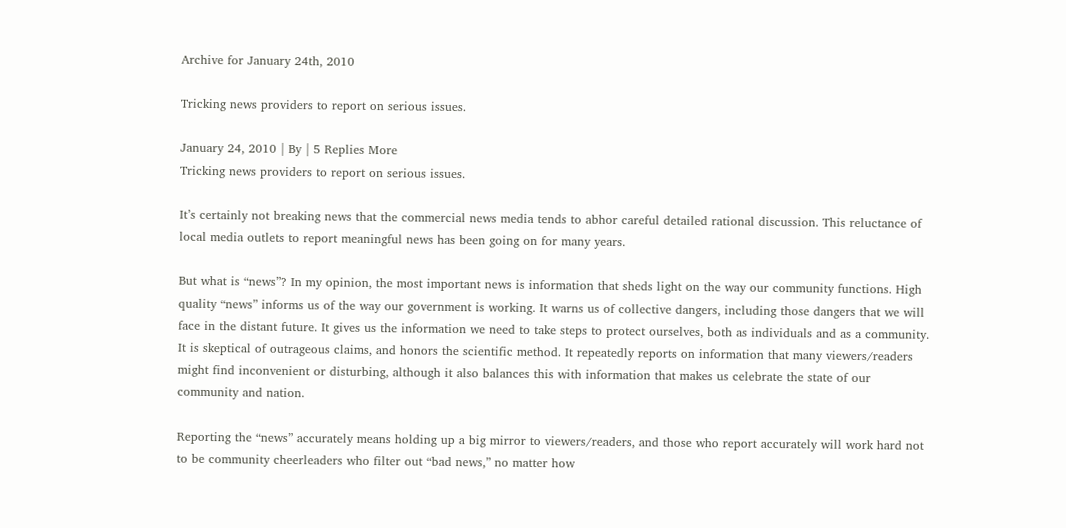Archive for January 24th, 2010

Tricking news providers to report on serious issues.

January 24, 2010 | By | 5 Replies More
Tricking news providers to report on serious issues.

It’s certainly not breaking news that the commercial news media tends to abhor careful detailed rational discussion. This reluctance of local media outlets to report meaningful news has been going on for many years.

But what is “news”? In my opinion, the most important news is information that sheds light on the way our community functions. High quality “news” informs us of the way our government is working. It warns us of collective dangers, including those dangers that we will face in the distant future. It gives us the information we need to take steps to protect ourselves, both as individuals and as a community. It is skeptical of outrageous claims, and honors the scientific method. It repeatedly reports on information that many viewers/readers might find inconvenient or disturbing, although it also balances this with information that makes us celebrate the state of our community and nation.

Reporting the “news” accurately means holding up a big mirror to viewers/readers, and those who report accurately will work hard not to be community cheerleaders who filter out “bad news,” no matter how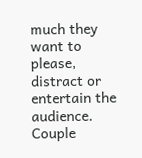much they want to please, distract or entertain the audience. Couple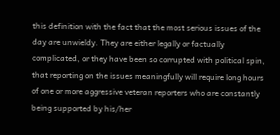this definition with the fact that the most serious issues of the day are unwieldy. They are either legally or factually complicated, or they have been so corrupted with political spin, that reporting on the issues meaningfully will require long hours of one or more aggressive veteran reporters who are constantly being supported by his/her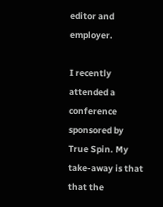editor and employer.

I recently attended a conference sponsored by True Spin. My take-away is that that the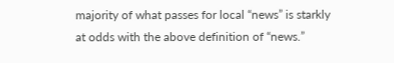majority of what passes for local “news” is starkly at odds with the above definition of “news.”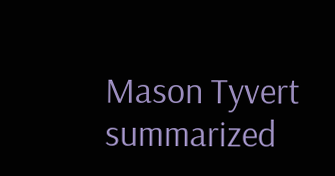Mason Tyvert summarized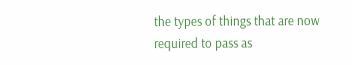the types of things that are now required to pass as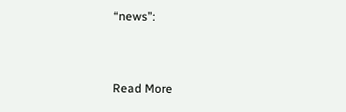“news”:


Read More